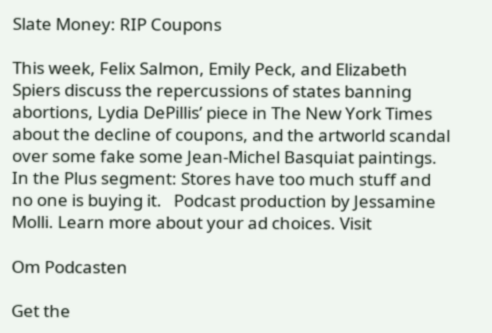Slate Money: RIP Coupons

This week, Felix Salmon, Emily Peck, and Elizabeth Spiers discuss the repercussions of states banning abortions, Lydia DePillis’ piece in The New York Times about the decline of coupons, and the artworld scandal over some fake some Jean-Michel Basquiat paintings. In the Plus segment: Stores have too much stuff and no one is buying it.   Podcast production by Jessamine Molli. Learn more about your ad choices. Visit

Om Podcasten

Get the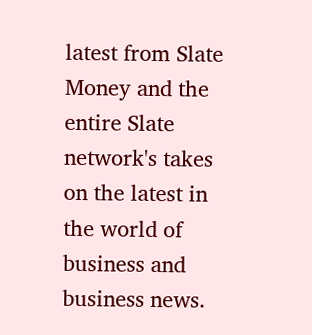latest from Slate Money and the entire Slate network's takes on the latest in the world of business and business news.